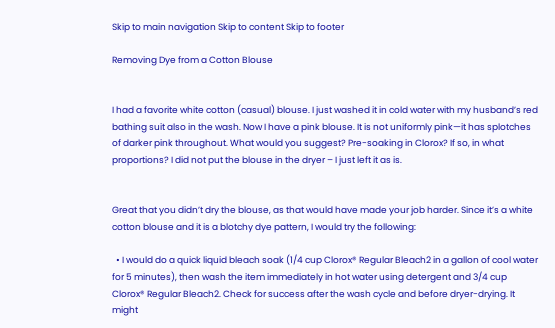Skip to main navigation Skip to content Skip to footer

Removing Dye from a Cotton Blouse


I had a favorite white cotton (casual) blouse. I just washed it in cold water with my husband’s red bathing suit also in the wash. Now I have a pink blouse. It is not uniformly pink—it has splotches of darker pink throughout. What would you suggest? Pre-soaking in Clorox? If so, in what proportions? I did not put the blouse in the dryer – I just left it as is.


Great that you didn’t dry the blouse, as that would have made your job harder. Since it’s a white cotton blouse and it is a blotchy dye pattern, I would try the following:

  • I would do a quick liquid bleach soak (1/4 cup Clorox® Regular Bleach2 in a gallon of cool water for 5 minutes), then wash the item immediately in hot water using detergent and 3/4 cup Clorox® Regular Bleach2. Check for success after the wash cycle and before dryer-drying. It might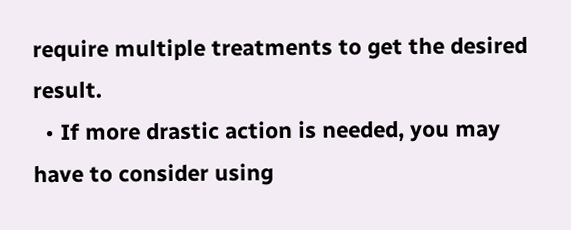require multiple treatments to get the desired result.
  • If more drastic action is needed, you may have to consider using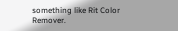something like Rit Color Remover.